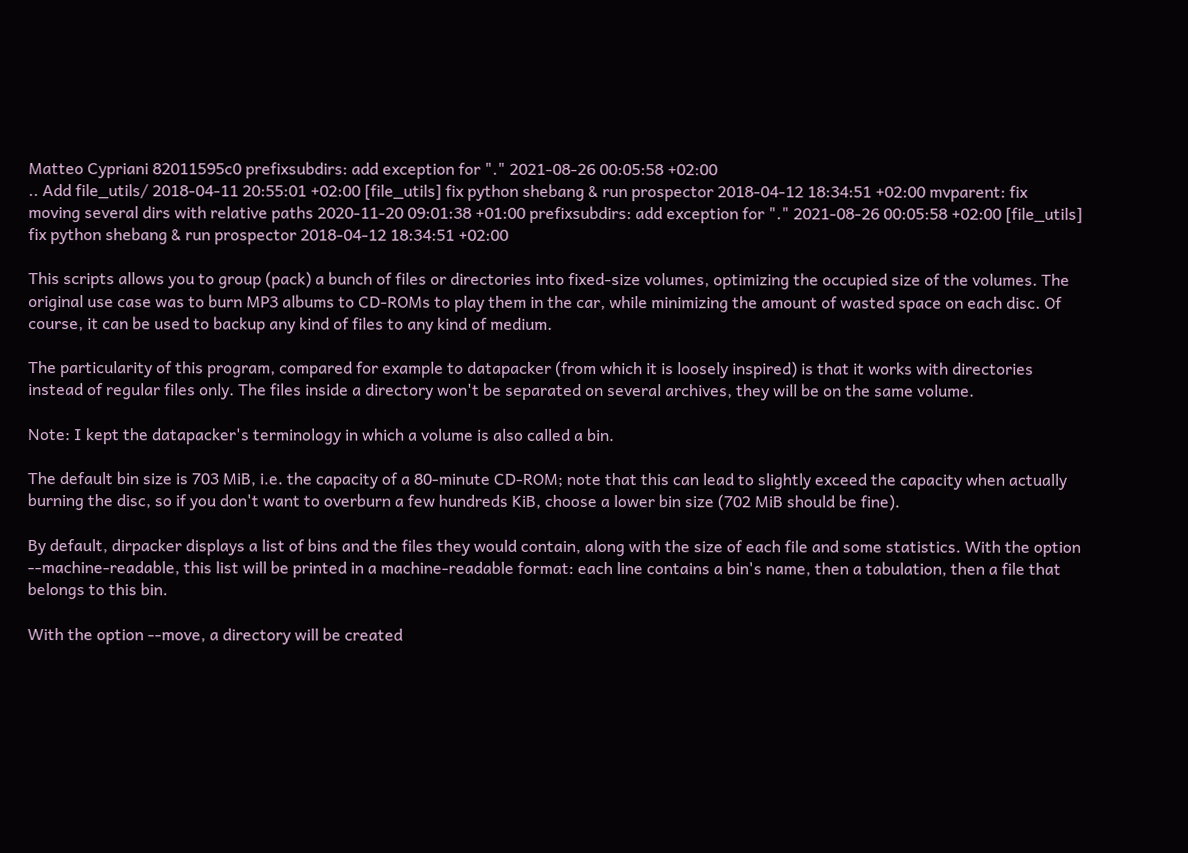Matteo Cypriani 82011595c0 prefixsubdirs: add exception for "." 2021-08-26 00:05:58 +02:00
.. Add file_utils/ 2018-04-11 20:55:01 +02:00 [file_utils] fix python shebang & run prospector 2018-04-12 18:34:51 +02:00 mvparent: fix moving several dirs with relative paths 2020-11-20 09:01:38 +01:00 prefixsubdirs: add exception for "." 2021-08-26 00:05:58 +02:00 [file_utils] fix python shebang & run prospector 2018-04-12 18:34:51 +02:00

This scripts allows you to group (pack) a bunch of files or directories into fixed-size volumes, optimizing the occupied size of the volumes. The original use case was to burn MP3 albums to CD-ROMs to play them in the car, while minimizing the amount of wasted space on each disc. Of course, it can be used to backup any kind of files to any kind of medium.

The particularity of this program, compared for example to datapacker (from which it is loosely inspired) is that it works with directories instead of regular files only. The files inside a directory won't be separated on several archives, they will be on the same volume.

Note: I kept the datapacker's terminology in which a volume is also called a bin.

The default bin size is 703 MiB, i.e. the capacity of a 80-minute CD-ROM; note that this can lead to slightly exceed the capacity when actually burning the disc, so if you don't want to overburn a few hundreds KiB, choose a lower bin size (702 MiB should be fine).

By default, dirpacker displays a list of bins and the files they would contain, along with the size of each file and some statistics. With the option --machine-readable, this list will be printed in a machine-readable format: each line contains a bin's name, then a tabulation, then a file that belongs to this bin.

With the option --move, a directory will be created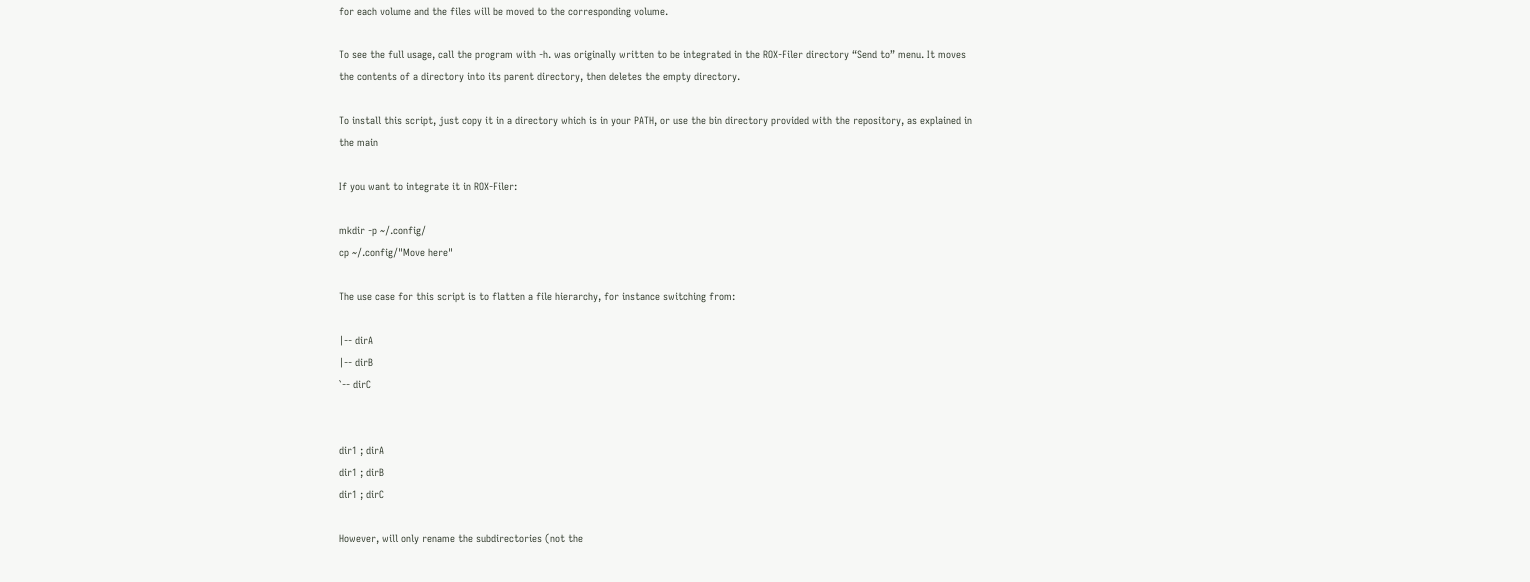for each volume and the files will be moved to the corresponding volume.

To see the full usage, call the program with -h. was originally written to be integrated in the ROX-Filer directory “Send to” menu. It moves the contents of a directory into its parent directory, then deletes the empty directory.

To install this script, just copy it in a directory which is in your PATH, or use the bin directory provided with the repository, as explained in the main

If you want to integrate it in ROX-Filer:

mkdir -p ~/.config/
cp ~/.config/"Move here"

The use case for this script is to flatten a file hierarchy, for instance switching from:

|-- dirA
|-- dirB
`-- dirC


dir1 ; dirA
dir1 ; dirB
dir1 ; dirC

However, will only rename the subdirectories (not the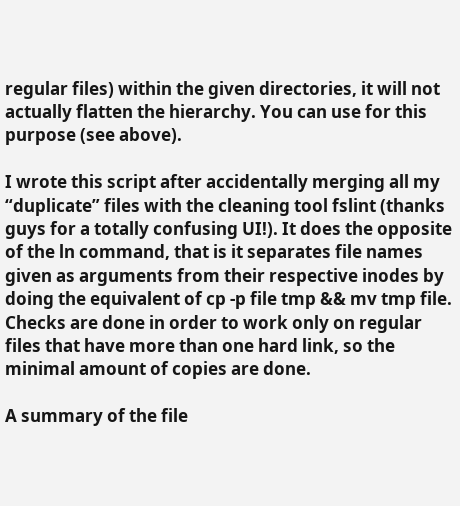regular files) within the given directories, it will not actually flatten the hierarchy. You can use for this purpose (see above).

I wrote this script after accidentally merging all my “duplicate” files with the cleaning tool fslint (thanks guys for a totally confusing UI!). It does the opposite of the ln command, that is it separates file names given as arguments from their respective inodes by doing the equivalent of cp -p file tmp && mv tmp file. Checks are done in order to work only on regular files that have more than one hard link, so the minimal amount of copies are done.

A summary of the file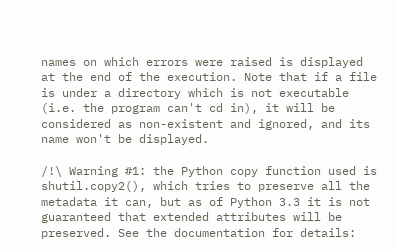names on which errors were raised is displayed at the end of the execution. Note that if a file is under a directory which is not executable (i.e. the program can't cd in), it will be considered as non-existent and ignored, and its name won't be displayed.

/!\ Warning #1: the Python copy function used is shutil.copy2(), which tries to preserve all the metadata it can, but as of Python 3.3 it is not guaranteed that extended attributes will be preserved. See the documentation for details: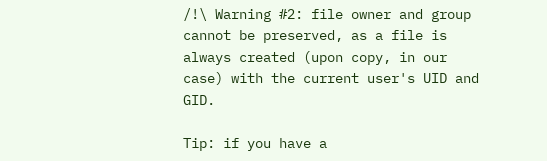/!\ Warning #2: file owner and group cannot be preserved, as a file is always created (upon copy, in our case) with the current user's UID and GID.

Tip: if you have a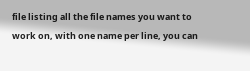file listing all the file names you want to work on, with one name per line, you can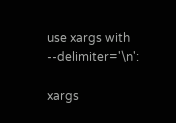use xargs with --delimiter='\n':

xargs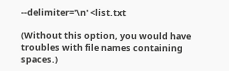--delimiter='\n' <list.txt

(Without this option, you would have troubles with file names containing spaces.)